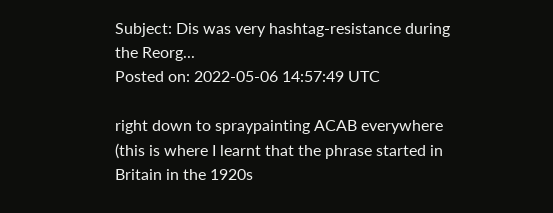Subject: Dis was very hashtag-resistance during the Reorg...
Posted on: 2022-05-06 14:57:49 UTC

right down to spraypainting ACAB everywhere (this is where I learnt that the phrase started in Britain in the 1920s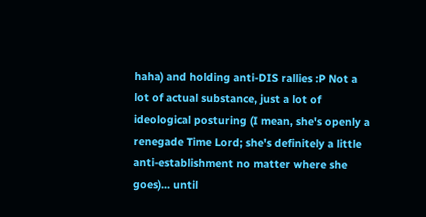haha) and holding anti-DIS rallies :P Not a lot of actual substance, just a lot of ideological posturing (I mean, she's openly a renegade Time Lord; she's definitely a little anti-establishment no matter where she goes)... until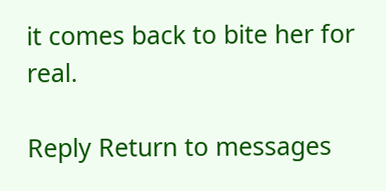it comes back to bite her for real.

Reply Return to messages